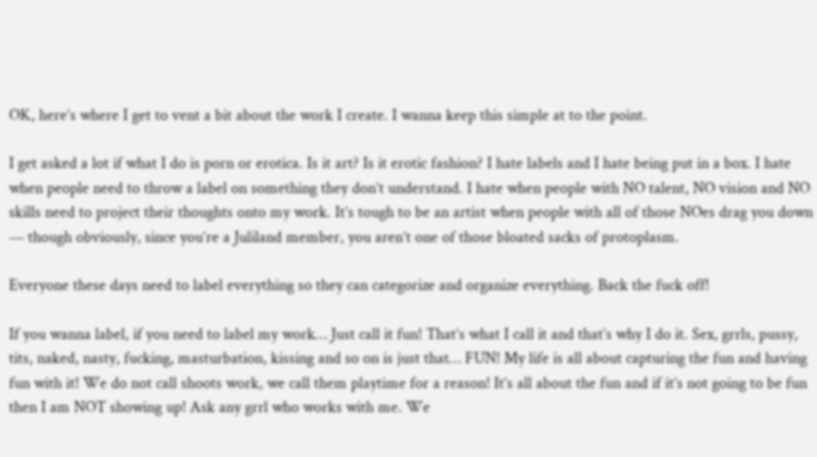OK, here’s where I get to vent a bit about the work I create. I wanna keep this simple at to the point.

I get asked a lot if what I do is porn or erotica. Is it art? Is it erotic fashion? I hate labels and I hate being put in a box. I hate when people need to throw a label on something they don’t understand. I hate when people with NO talent, NO vision and NO skills need to project their thoughts onto my work. It’s tough to be an artist when people with all of those NOes drag you down — though obviously, since you’re a Juliland member, you aren’t one of those bloated sacks of protoplasm.

Everyone these days need to label everything so they can categorize and organize everything. Back the fuck off!

If you wanna label, if you need to label my work… Just call it fun! That’s what I call it and that’s why I do it. Sex, grrls, pussy, tits, naked, nasty, fucking, masturbation, kissing and so on is just that… FUN! My life is all about capturing the fun and having fun with it! We do not call shoots work, we call them playtime for a reason! It’s all about the fun and if it’s not going to be fun then I am NOT showing up! Ask any grrl who works with me. We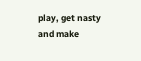play, get nasty and make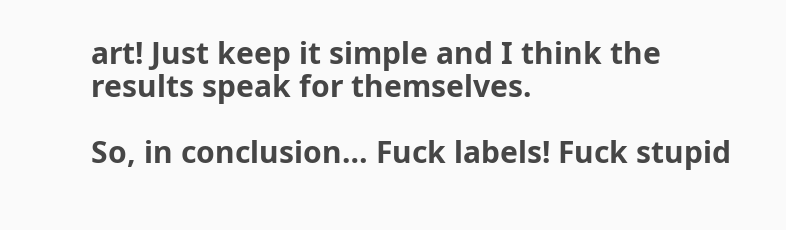art! Just keep it simple and I think the results speak for themselves.

So, in conclusion… Fuck labels! Fuck stupid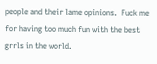people and their lame opinions.  Fuck me for having too much fun with the best grrls in the world.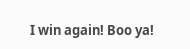I win again! Boo ya!